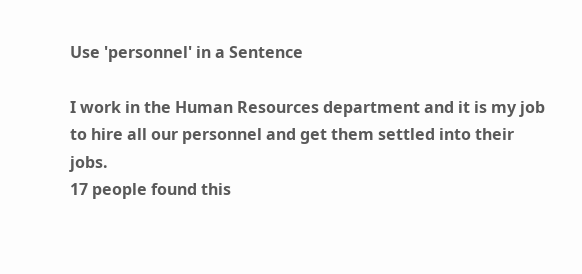Use 'personnel' in a Sentence

I work in the Human Resources department and it is my job to hire all our personnel and get them settled into their jobs.
17 people found this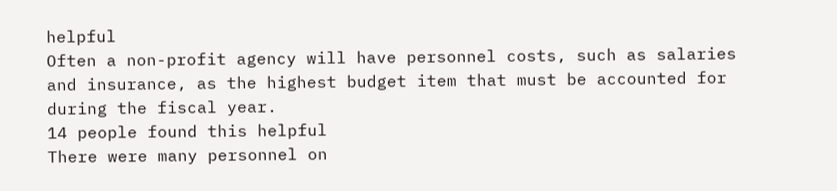helpful
Often a non-profit agency will have personnel costs, such as salaries and insurance, as the highest budget item that must be accounted for during the fiscal year.
14 people found this helpful
There were many personnel on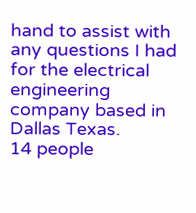hand to assist with any questions I had for the electrical engineering company based in Dallas Texas.
14 people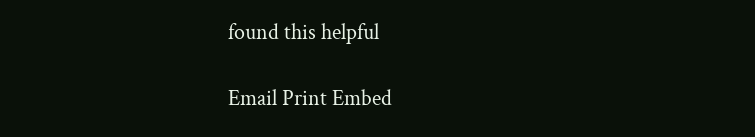found this helpful

Email Print Embed